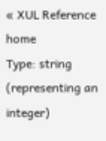« XUL Reference home
Type: string (representing an integer)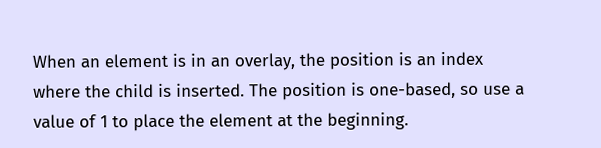When an element is in an overlay, the position is an index where the child is inserted. The position is one-based, so use a value of 1 to place the element at the beginning.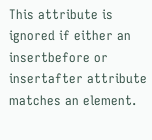This attribute is ignored if either an insertbefore or insertafter attribute matches an element.